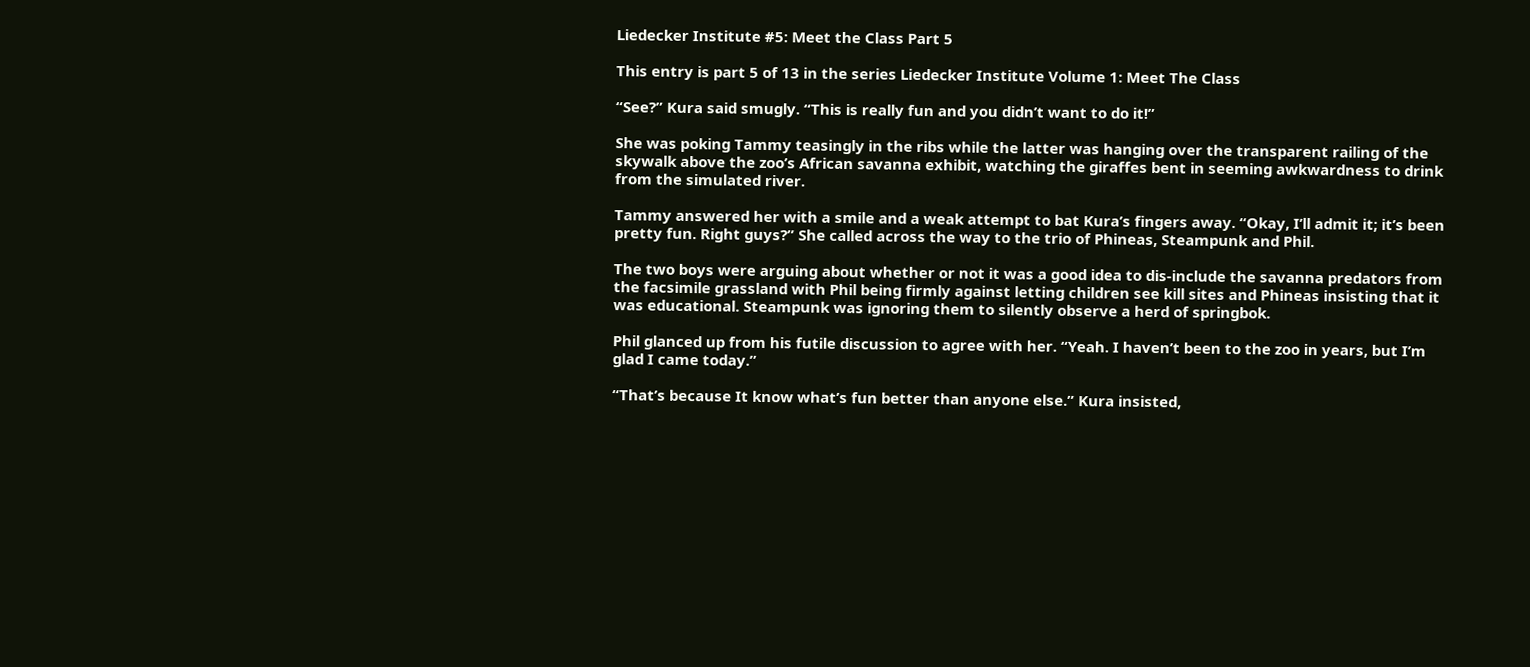Liedecker Institute #5: Meet the Class Part 5

This entry is part 5 of 13 in the series Liedecker Institute Volume 1: Meet The Class

“See?” Kura said smugly. “This is really fun and you didn’t want to do it!”

She was poking Tammy teasingly in the ribs while the latter was hanging over the transparent railing of the skywalk above the zoo’s African savanna exhibit, watching the giraffes bent in seeming awkwardness to drink from the simulated river.

Tammy answered her with a smile and a weak attempt to bat Kura’s fingers away. “Okay, I’ll admit it; it’s been pretty fun. Right guys?” She called across the way to the trio of Phineas, Steampunk and Phil.

The two boys were arguing about whether or not it was a good idea to dis-include the savanna predators from the facsimile grassland with Phil being firmly against letting children see kill sites and Phineas insisting that it was educational. Steampunk was ignoring them to silently observe a herd of springbok.

Phil glanced up from his futile discussion to agree with her. “Yeah. I haven’t been to the zoo in years, but I’m glad I came today.”

“That’s because It know what’s fun better than anyone else.” Kura insisted,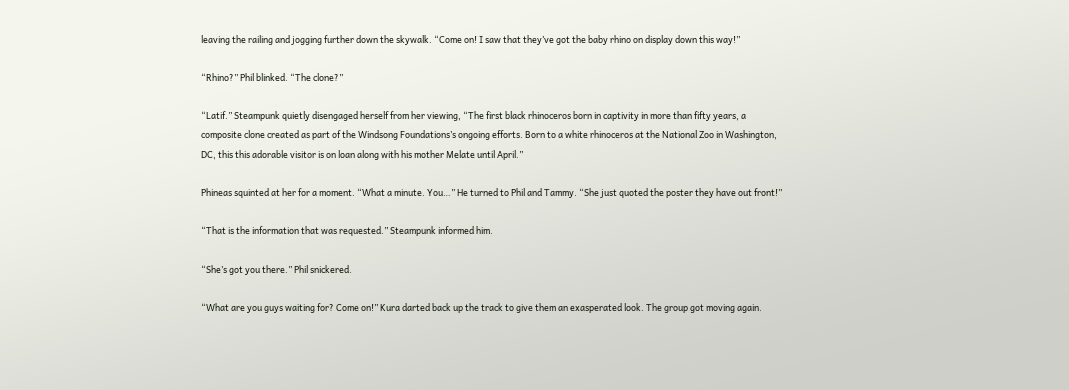leaving the railing and jogging further down the skywalk. “Come on! I saw that they’ve got the baby rhino on display down this way!”

“Rhino?” Phil blinked. “The clone?”

“Latif.” Steampunk quietly disengaged herself from her viewing, “The first black rhinoceros born in captivity in more than fifty years, a composite clone created as part of the Windsong Foundations’s ongoing efforts. Born to a white rhinoceros at the National Zoo in Washington, DC, this this adorable visitor is on loan along with his mother Melate until April.”

Phineas squinted at her for a moment. “What a minute. You…” He turned to Phil and Tammy. “She just quoted the poster they have out front!”

“That is the information that was requested.” Steampunk informed him.

“She’s got you there.” Phil snickered.

“What are you guys waiting for? Come on!” Kura darted back up the track to give them an exasperated look. The group got moving again.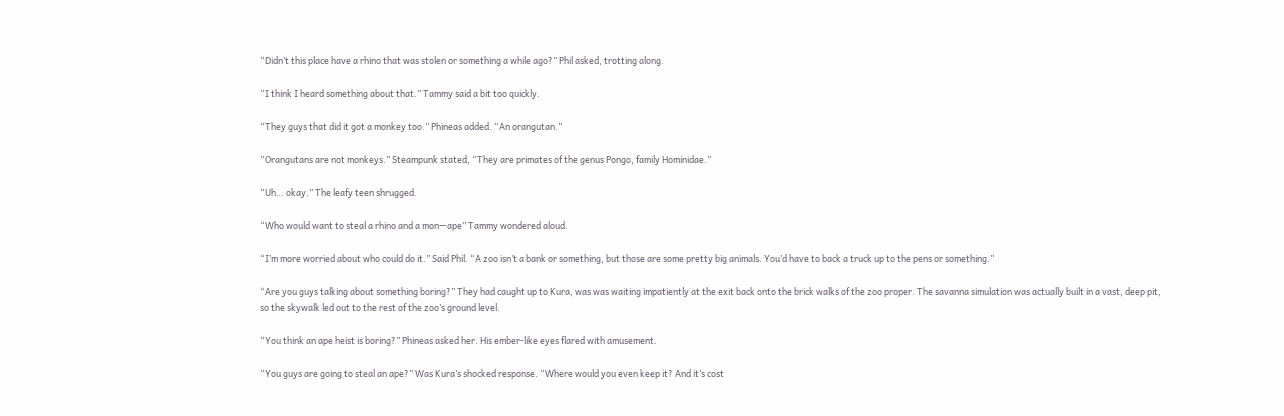“Didn’t this place have a rhino that was stolen or something a while ago?” Phil asked, trotting along.

“I think I heard something about that.” Tammy said a bit too quickly.

“They guys that did it got a monkey too.” Phineas added. “An orangutan.”

“Orangutans are not monkeys.” Steampunk stated, “They are primates of the genus Pongo, family Hominidae.”

“Uh… okay.” The leafy teen shrugged.

“Who would want to steal a rhino and a mon—ape” Tammy wondered aloud.

“I’m more worried about who could do it.” Said Phil. “A zoo isn’t a bank or something, but those are some pretty big animals. You’d have to back a truck up to the pens or something.”

“Are you guys talking about something boring?” They had caught up to Kura, was was waiting impatiently at the exit back onto the brick walks of the zoo proper. The savanna simulation was actually built in a vast, deep pit, so the skywalk led out to the rest of the zoo’s ground level.

“You think an ape heist is boring?” Phineas asked her. His ember-like eyes flared with amusement.

“You guys are going to steal an ape?” Was Kura’s shocked response. “Where would you even keep it? And it’s cost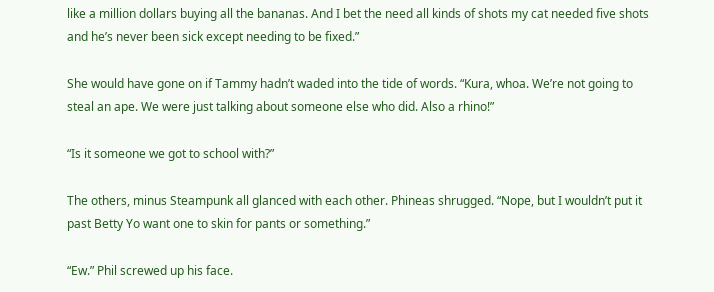like a million dollars buying all the bananas. And I bet the need all kinds of shots my cat needed five shots and he’s never been sick except needing to be fixed.”

She would have gone on if Tammy hadn’t waded into the tide of words. “Kura, whoa. We’re not going to steal an ape. We were just talking about someone else who did. Also a rhino!”

“Is it someone we got to school with?”

The others, minus Steampunk all glanced with each other. Phineas shrugged. “Nope, but I wouldn’t put it past Betty Yo want one to skin for pants or something.”

“Ew.” Phil screwed up his face.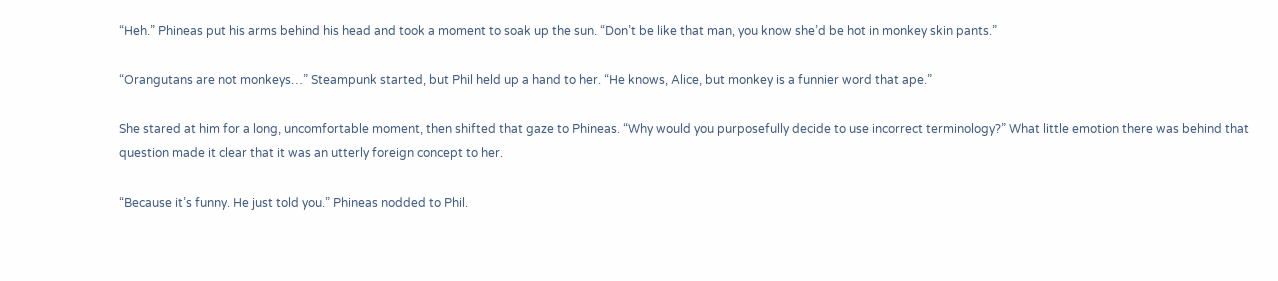“Heh.” Phineas put his arms behind his head and took a moment to soak up the sun. “Don’t be like that man, you know she’d be hot in monkey skin pants.”

“Orangutans are not monkeys…” Steampunk started, but Phil held up a hand to her. “He knows, Alice, but monkey is a funnier word that ape.”

She stared at him for a long, uncomfortable moment, then shifted that gaze to Phineas. “Why would you purposefully decide to use incorrect terminology?” What little emotion there was behind that question made it clear that it was an utterly foreign concept to her.

“Because it’s funny. He just told you.” Phineas nodded to Phil.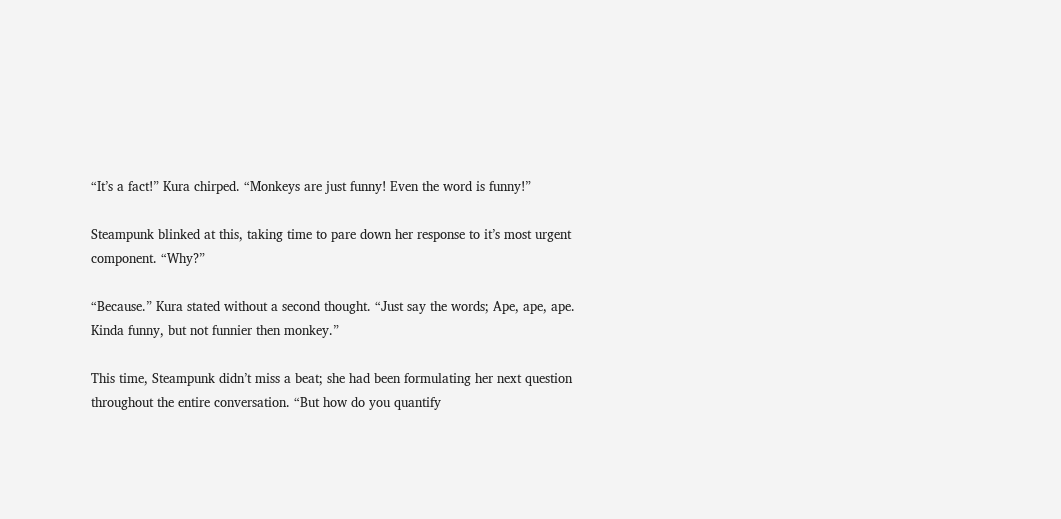“It’s a fact!” Kura chirped. “Monkeys are just funny! Even the word is funny!”

Steampunk blinked at this, taking time to pare down her response to it’s most urgent component. “Why?”

“Because.” Kura stated without a second thought. “Just say the words; Ape, ape, ape. Kinda funny, but not funnier then monkey.”

This time, Steampunk didn’t miss a beat; she had been formulating her next question throughout the entire conversation. “But how do you quantify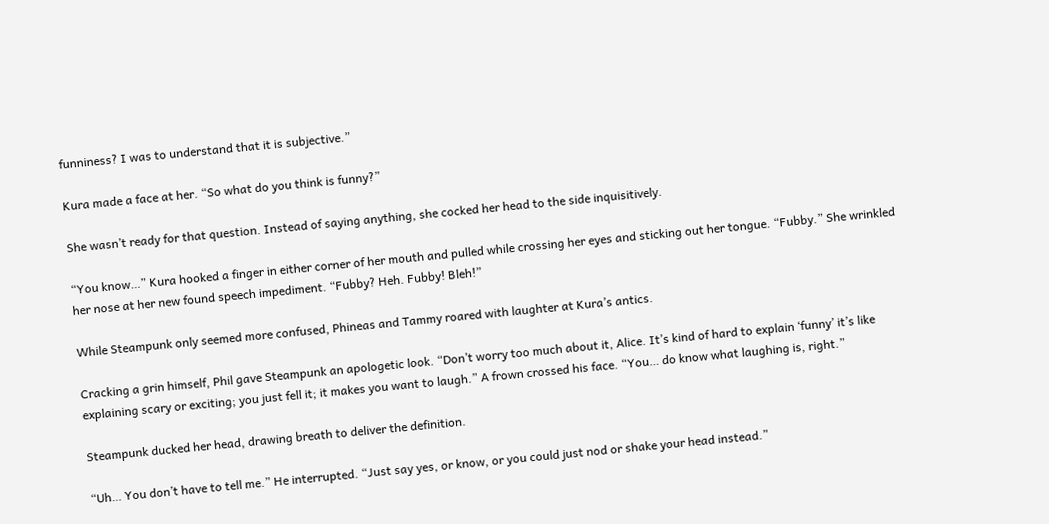funniness? I was to understand that it is subjective.”

Kura made a face at her. “So what do you think is funny?”

She wasn’t ready for that question. Instead of saying anything, she cocked her head to the side inquisitively.

“You know…” Kura hooked a finger in either corner of her mouth and pulled while crossing her eyes and sticking out her tongue. “Fubby.” She wrinkled her nose at her new found speech impediment. “Fubby? Heh. Fubby! Bleh!”

While Steampunk only seemed more confused, Phineas and Tammy roared with laughter at Kura’s antics.

Cracking a grin himself, Phil gave Steampunk an apologetic look. “Don’t worry too much about it, Alice. It’s kind of hard to explain ‘funny’ it’s like explaining scary or exciting; you just fell it; it makes you want to laugh.” A frown crossed his face. “You… do know what laughing is, right.”

Steampunk ducked her head, drawing breath to deliver the definition.

“Uh… You don’t have to tell me.” He interrupted. “Just say yes, or know, or you could just nod or shake your head instead.”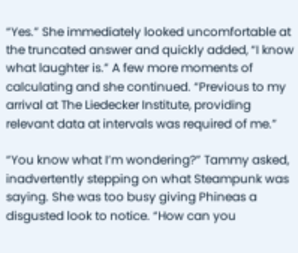“Yes.” She immediately looked uncomfortable at the truncated answer and quickly added, “I know what laughter is.” A few more moments of calculating and she continued. “Previous to my arrival at The Liedecker Institute, providing relevant data at intervals was required of me.”

“You know what I’m wondering?” Tammy asked, inadvertently stepping on what Steampunk was saying. She was too busy giving Phineas a disgusted look to notice. “How can you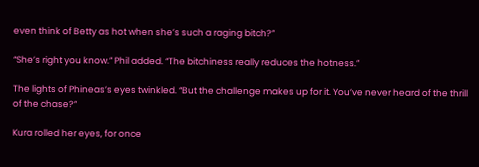even think of Betty as hot when she’s such a raging bitch?”

“She’s right you know.” Phil added. “The bitchiness really reduces the hotness.”

The lights of Phineas’s eyes twinkled. “But the challenge makes up for it. You’ve never heard of the thrill of the chase?”

Kura rolled her eyes, for once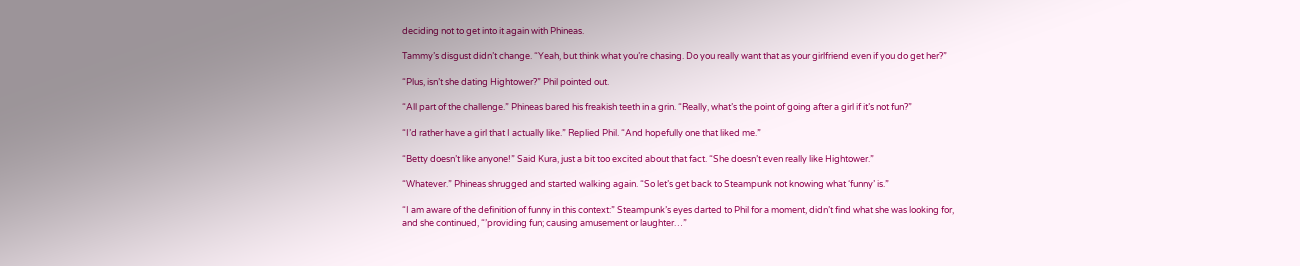deciding not to get into it again with Phineas.

Tammy’s disgust didn’t change. “Yeah, but think what you’re chasing. Do you really want that as your girlfriend even if you do get her?”

“Plus, isn’t she dating Hightower?” Phil pointed out.

“All part of the challenge.” Phineas bared his freakish teeth in a grin. “Really, what’s the point of going after a girl if it’s not fun?”

“I’d rather have a girl that I actually like.” Replied Phil. “And hopefully one that liked me.”

“Betty doesn’t like anyone!” Said Kura, just a bit too excited about that fact. “She doesn’t even really like Hightower.”

“Whatever.” Phineas shrugged and started walking again. “So let’s get back to Steampunk not knowing what ‘funny’ is.”

“I am aware of the definition of funny in this context:” Steampunk’s eyes darted to Phil for a moment, didn’t find what she was looking for, and she continued, “’providing fun; causing amusement or laughter…”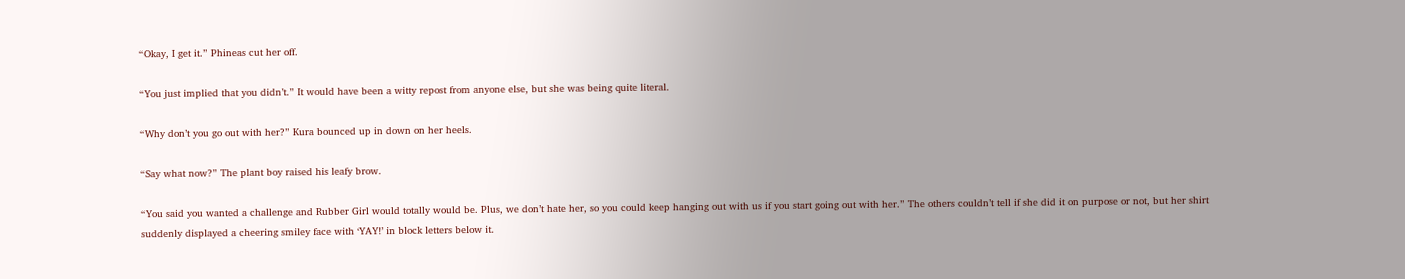“Okay, I get it.” Phineas cut her off.

“You just implied that you didn’t.” It would have been a witty repost from anyone else, but she was being quite literal.

“Why don’t you go out with her?” Kura bounced up in down on her heels.

“Say what now?” The plant boy raised his leafy brow.

“You said you wanted a challenge and Rubber Girl would totally would be. Plus, we don’t hate her, so you could keep hanging out with us if you start going out with her.” The others couldn’t tell if she did it on purpose or not, but her shirt suddenly displayed a cheering smiley face with ‘YAY!’ in block letters below it.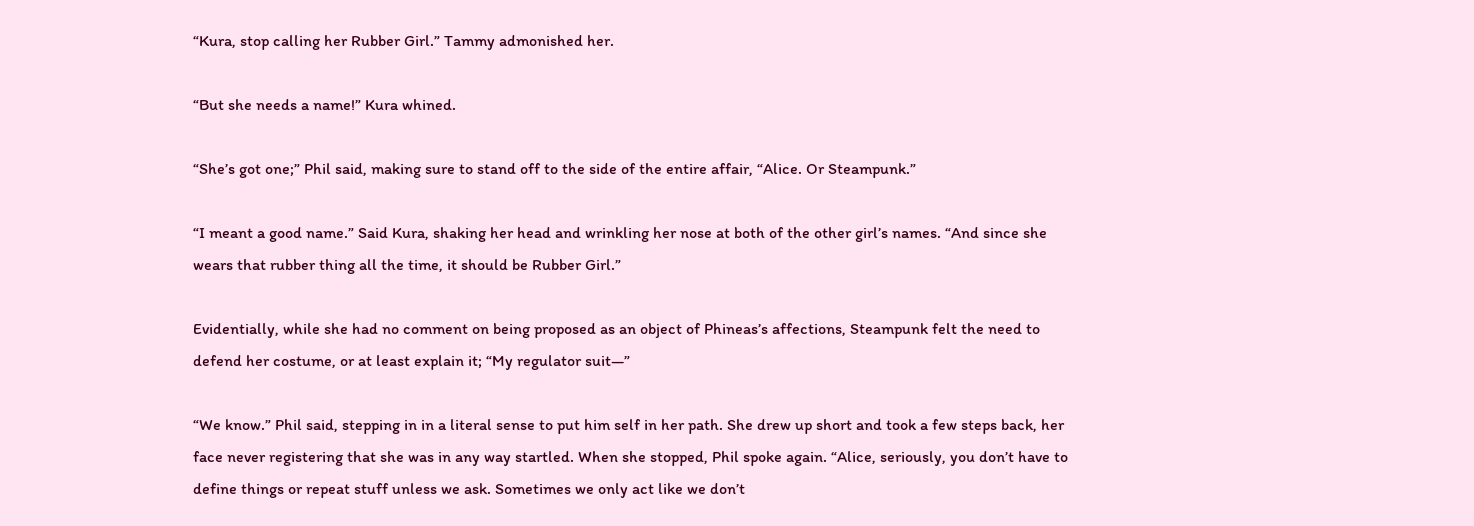“Kura, stop calling her Rubber Girl.” Tammy admonished her.

“But she needs a name!” Kura whined.

“She’s got one;” Phil said, making sure to stand off to the side of the entire affair, “Alice. Or Steampunk.”

“I meant a good name.” Said Kura, shaking her head and wrinkling her nose at both of the other girl’s names. “And since she wears that rubber thing all the time, it should be Rubber Girl.”

Evidentially, while she had no comment on being proposed as an object of Phineas’s affections, Steampunk felt the need to defend her costume, or at least explain it; “My regulator suit—”

“We know.” Phil said, stepping in in a literal sense to put him self in her path. She drew up short and took a few steps back, her face never registering that she was in any way startled. When she stopped, Phil spoke again. “Alice, seriously, you don’t have to define things or repeat stuff unless we ask. Sometimes we only act like we don’t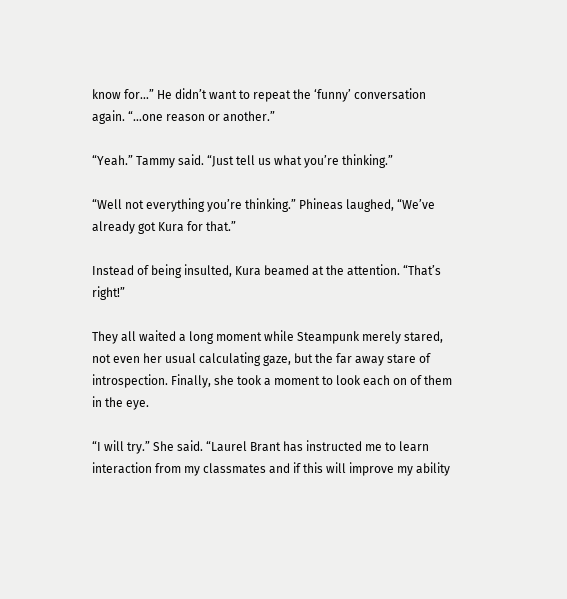know for…” He didn’t want to repeat the ‘funny’ conversation again. “…one reason or another.”

“Yeah.” Tammy said. “Just tell us what you’re thinking.”

“Well not everything you’re thinking.” Phineas laughed, “We’ve already got Kura for that.”

Instead of being insulted, Kura beamed at the attention. “That’s right!”

They all waited a long moment while Steampunk merely stared, not even her usual calculating gaze, but the far away stare of introspection. Finally, she took a moment to look each on of them in the eye.

“I will try.” She said. “Laurel Brant has instructed me to learn interaction from my classmates and if this will improve my ability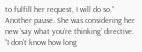to fulfill her request, I will do so.” Another pause. She was considering her new ‘say what you’re thinking’ directive. “I don’t know how long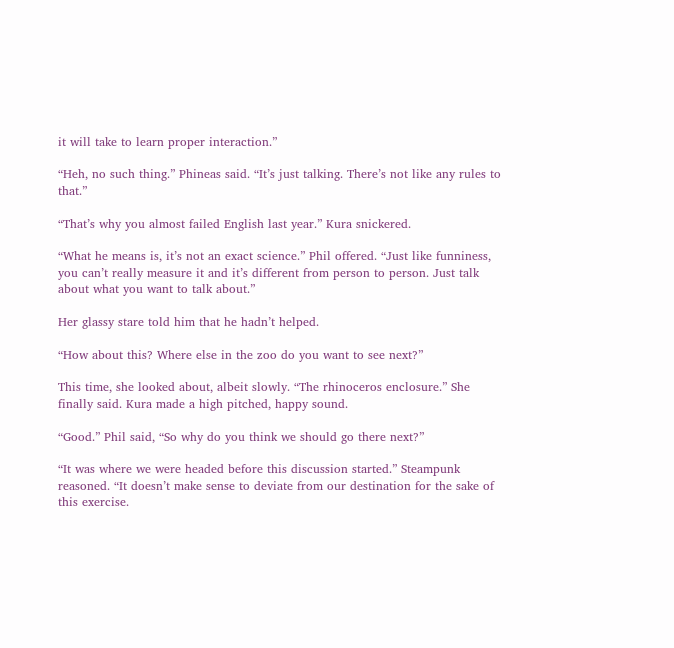it will take to learn proper interaction.”

“Heh, no such thing.” Phineas said. “It’s just talking. There’s not like any rules to that.”

“That’s why you almost failed English last year.” Kura snickered.

“What he means is, it’s not an exact science.” Phil offered. “Just like funniness, you can’t really measure it and it’s different from person to person. Just talk about what you want to talk about.”

Her glassy stare told him that he hadn’t helped.

“How about this? Where else in the zoo do you want to see next?”

This time, she looked about, albeit slowly. “The rhinoceros enclosure.” She finally said. Kura made a high pitched, happy sound.

“Good.” Phil said, “So why do you think we should go there next?”

“It was where we were headed before this discussion started.” Steampunk reasoned. “It doesn’t make sense to deviate from our destination for the sake of this exercise.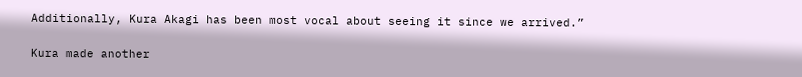Additionally, Kura Akagi has been most vocal about seeing it since we arrived.”

Kura made another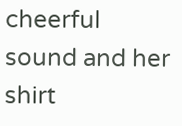cheerful sound and her shirt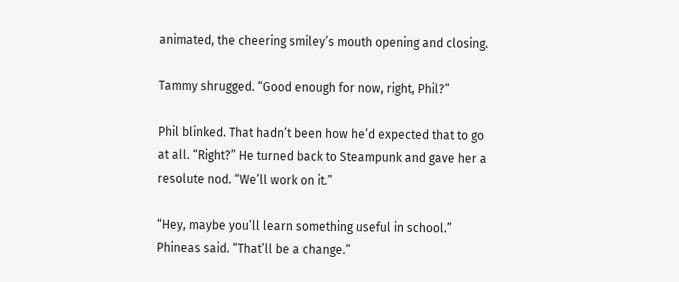animated, the cheering smiley’s mouth opening and closing.

Tammy shrugged. “Good enough for now, right, Phil?”

Phil blinked. That hadn’t been how he’d expected that to go at all. “Right?” He turned back to Steampunk and gave her a resolute nod. “We’ll work on it.”

“Hey, maybe you’ll learn something useful in school.” Phineas said. “That’ll be a change.”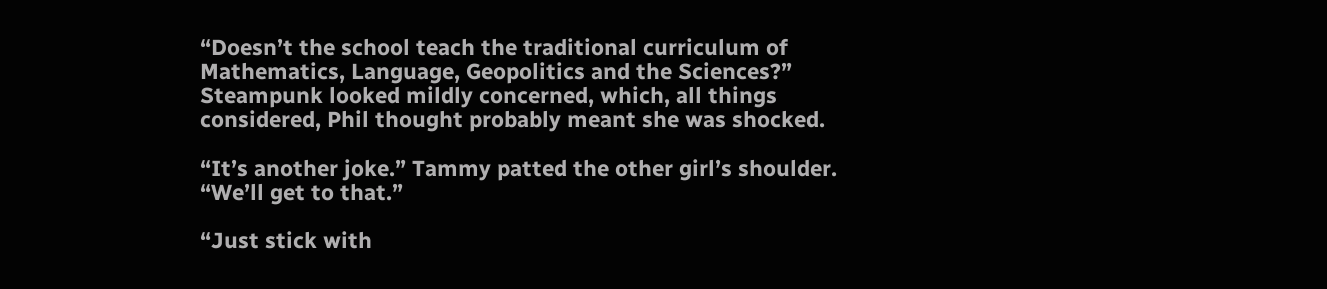“Doesn’t the school teach the traditional curriculum of Mathematics, Language, Geopolitics and the Sciences?” Steampunk looked mildly concerned, which, all things considered, Phil thought probably meant she was shocked.

“It’s another joke.” Tammy patted the other girl’s shoulder. “We’ll get to that.”

“Just stick with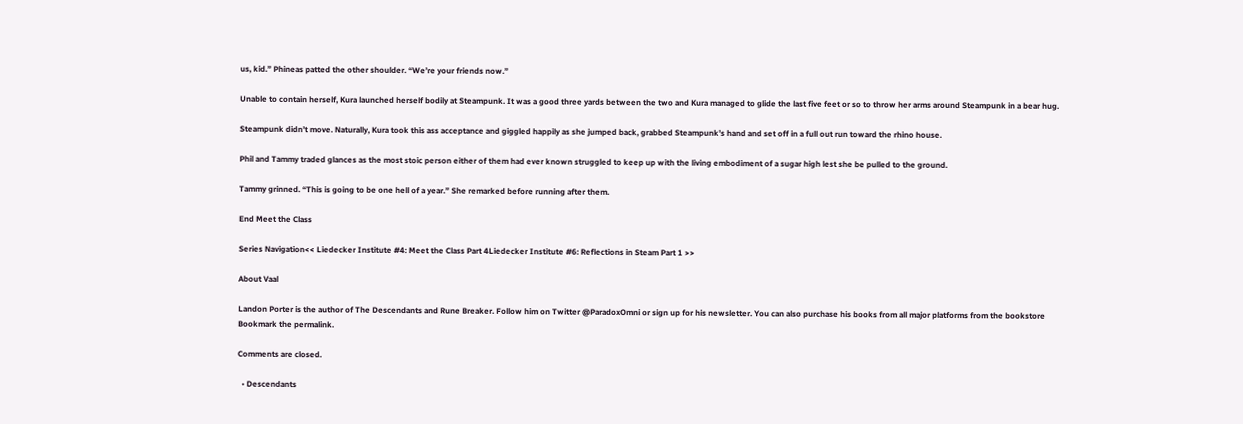us, kid.” Phineas patted the other shoulder. “We’re your friends now.”

Unable to contain herself, Kura launched herself bodily at Steampunk. It was a good three yards between the two and Kura managed to glide the last five feet or so to throw her arms around Steampunk in a bear hug.

Steampunk didn’t move. Naturally, Kura took this ass acceptance and giggled happily as she jumped back, grabbed Steampunk’s hand and set off in a full out run toward the rhino house.

Phil and Tammy traded glances as the most stoic person either of them had ever known struggled to keep up with the living embodiment of a sugar high lest she be pulled to the ground.

Tammy grinned. “This is going to be one hell of a year.” She remarked before running after them.

End Meet the Class

Series Navigation<< Liedecker Institute #4: Meet the Class Part 4Liedecker Institute #6: Reflections in Steam Part 1 >>

About Vaal

Landon Porter is the author of The Descendants and Rune Breaker. Follow him on Twitter @ParadoxOmni or sign up for his newsletter. You can also purchase his books from all major platforms from the bookstore
Bookmark the permalink.

Comments are closed.

  • Descendants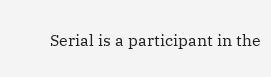Serial is a participant in the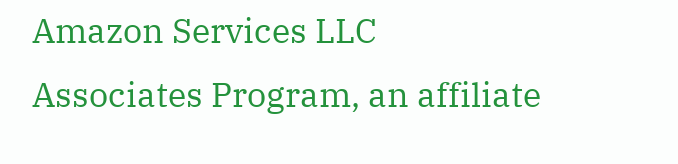Amazon Services LLC Associates Program, an affiliate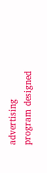advertising program designed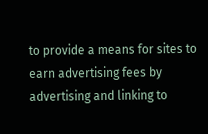to provide a means for sites to earn advertising fees by advertising and linking to